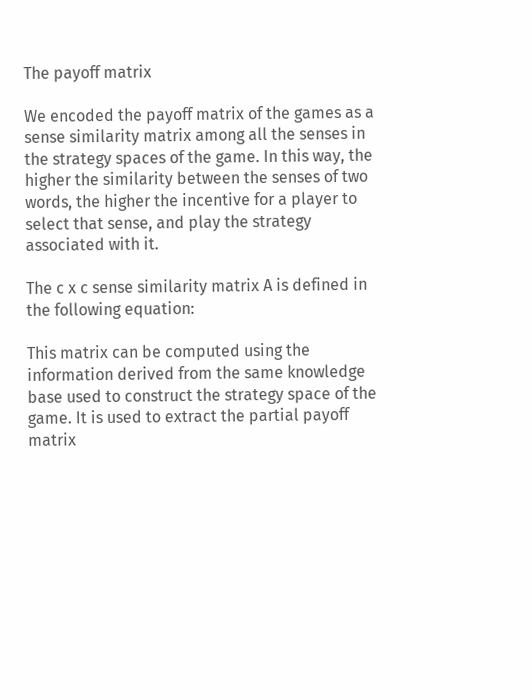The payoff matrix

We encoded the payoff matrix of the games as a sense similarity matrix among all the senses in the strategy spaces of the game. In this way, the higher the similarity between the senses of two words, the higher the incentive for a player to select that sense, and play the strategy associated with it.

The c x c sense similarity matrix A is defined in the following equation:

This matrix can be computed using the information derived from the same knowledge base used to construct the strategy space of the game. It is used to extract the partial payoff matrix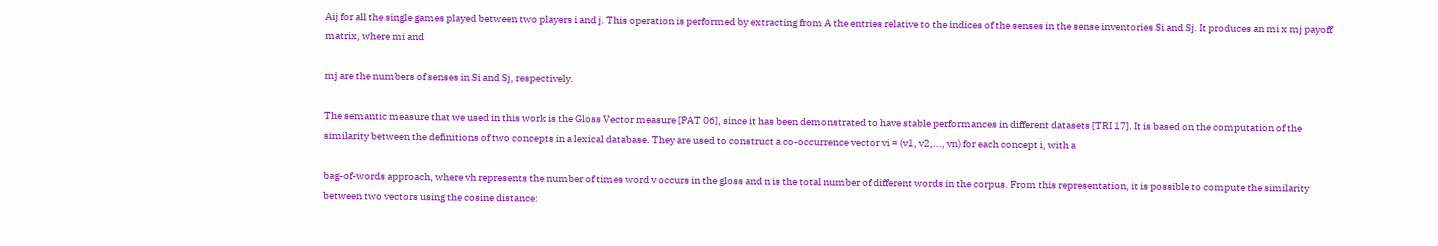Aij for all the single games played between two players i and j. This operation is performed by extracting from A the entries relative to the indices of the senses in the sense inventories Si and Sj. It produces an mi x mj payoff matrix, where mi and

mj are the numbers of senses in Si and Sj, respectively.

The semantic measure that we used in this work is the Gloss Vector measure [PAT 06], since it has been demonstrated to have stable performances in different datasets [TRI 17]. It is based on the computation of the similarity between the definitions of two concepts in a lexical database. They are used to construct a co-occurrence vector vi = (v1, v2,..., vn) for each concept i, with a

bag-of-words approach, where vh represents the number of times word v occurs in the gloss and n is the total number of different words in the corpus. From this representation, it is possible to compute the similarity between two vectors using the cosine distance: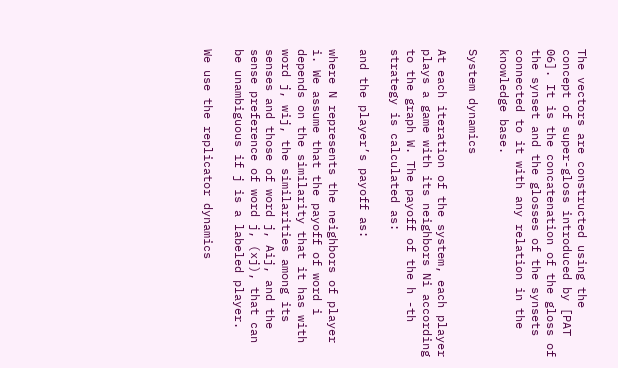The vectors are constructed using the concept of super-gloss introduced by [PAT 06]. It is the concatenation of the gloss of the synset and the glosses of the synsets connected to it with any relation in the knowledge base.

System dynamics

At each iteration of the system, each player plays a game with its neighbors Ni according to the graph W. The payoff of the h -th strategy is calculated as:

and the player’s payoff as:

where N represents the neighbors of player i. We assume that the payoff of word i depends on the similarity that it has with word j, wij, the similarities among its senses and those of word j, Aij, and the sense preference of word j, (xj), that can be unambiguous if j is a labeled player.

We use the replicator dynamics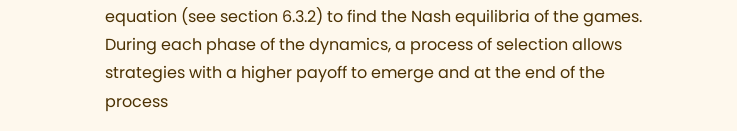equation (see section 6.3.2) to find the Nash equilibria of the games. During each phase of the dynamics, a process of selection allows strategies with a higher payoff to emerge and at the end of the process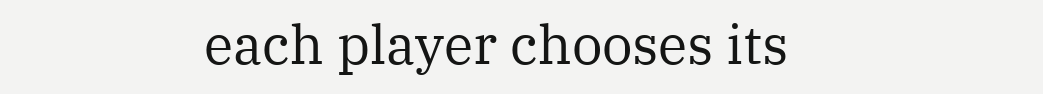each player chooses its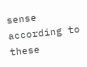sense according to these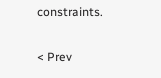constraints.

< Prev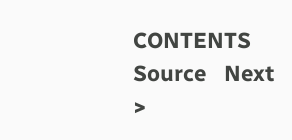CONTENTS   Source   Next >